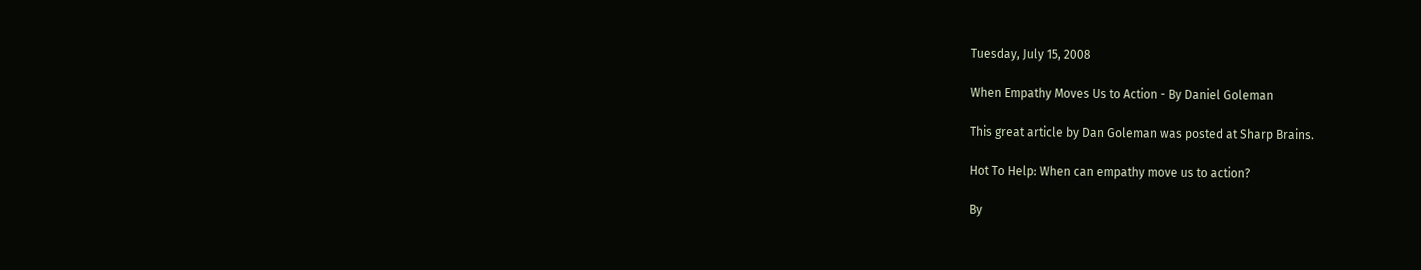Tuesday, July 15, 2008

When Empathy Moves Us to Action - By Daniel Goleman

This great article by Dan Goleman was posted at Sharp Brains.

Hot To Help: When can empathy move us to action?

By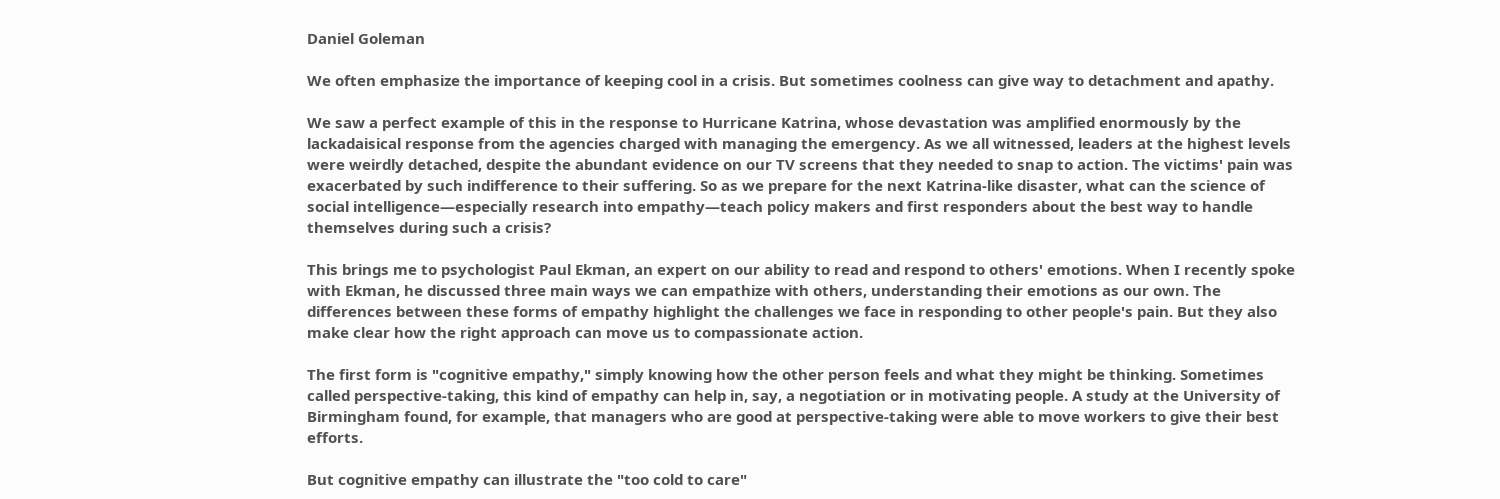Daniel Goleman

We often emphasize the importance of keeping cool in a crisis. But sometimes coolness can give way to detachment and apathy.

We saw a perfect example of this in the response to Hurricane Katrina, whose devastation was amplified enormously by the lackadaisical response from the agencies charged with managing the emergency. As we all witnessed, leaders at the highest levels were weirdly detached, despite the abundant evidence on our TV screens that they needed to snap to action. The victims' pain was exacerbated by such indifference to their suffering. So as we prepare for the next Katrina-like disaster, what can the science of social intelligence—especially research into empathy—teach policy makers and first responders about the best way to handle themselves during such a crisis?

This brings me to psychologist Paul Ekman, an expert on our ability to read and respond to others' emotions. When I recently spoke with Ekman, he discussed three main ways we can empathize with others, understanding their emotions as our own. The differences between these forms of empathy highlight the challenges we face in responding to other people's pain. But they also make clear how the right approach can move us to compassionate action.

The first form is "cognitive empathy," simply knowing how the other person feels and what they might be thinking. Sometimes called perspective-taking, this kind of empathy can help in, say, a negotiation or in motivating people. A study at the University of Birmingham found, for example, that managers who are good at perspective-taking were able to move workers to give their best efforts.

But cognitive empathy can illustrate the "too cold to care"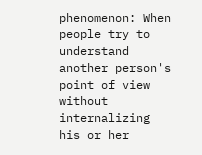phenomenon: When people try to understand another person's point of view without internalizing his or her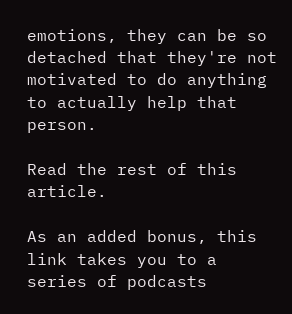emotions, they can be so detached that they're not motivated to do anything to actually help that person.

Read the rest of this article.

As an added bonus, this link takes you to a series of podcasts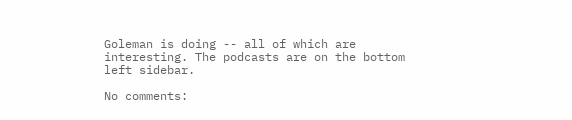Goleman is doing -- all of which are interesting. The podcasts are on the bottom left sidebar.

No comments: